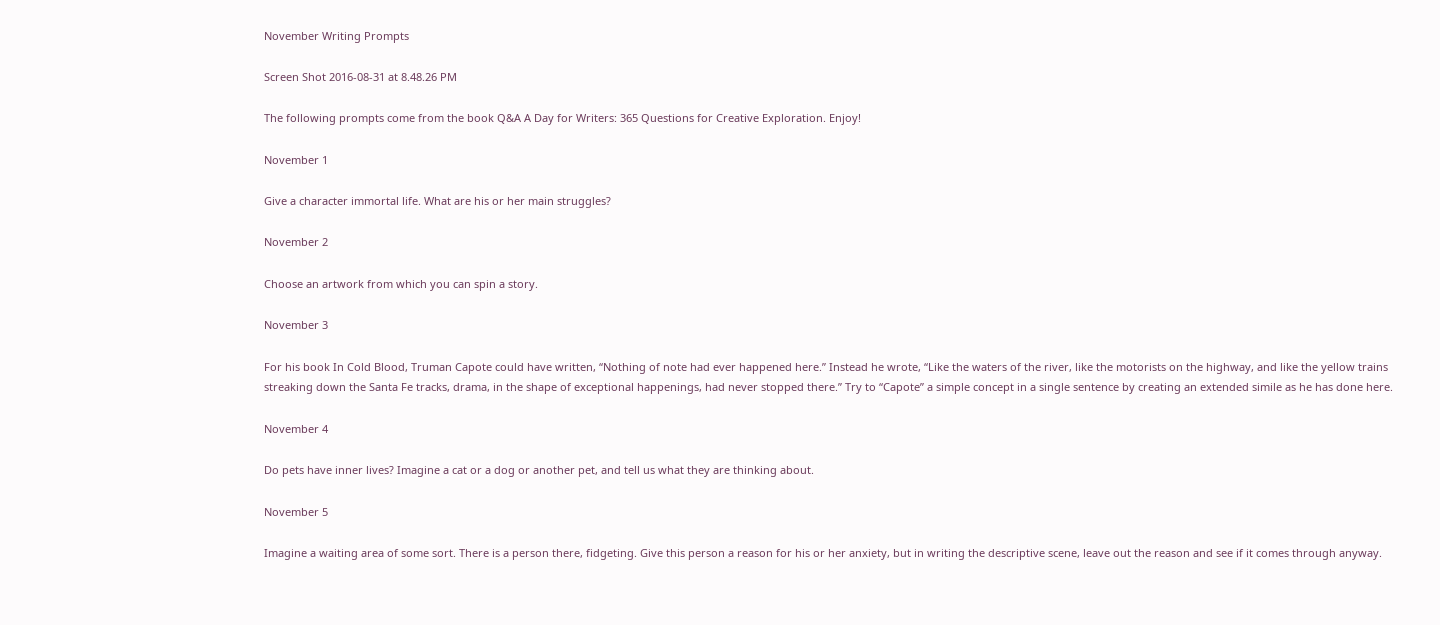November Writing Prompts

Screen Shot 2016-08-31 at 8.48.26 PM

The following prompts come from the book Q&A A Day for Writers: 365 Questions for Creative Exploration. Enjoy!

November 1

Give a character immortal life. What are his or her main struggles?

November 2

Choose an artwork from which you can spin a story.

November 3

For his book In Cold Blood, Truman Capote could have written, “Nothing of note had ever happened here.” Instead he wrote, “Like the waters of the river, like the motorists on the highway, and like the yellow trains streaking down the Santa Fe tracks, drama, in the shape of exceptional happenings, had never stopped there.” Try to “Capote” a simple concept in a single sentence by creating an extended simile as he has done here.

November 4

Do pets have inner lives? Imagine a cat or a dog or another pet, and tell us what they are thinking about.

November 5

Imagine a waiting area of some sort. There is a person there, fidgeting. Give this person a reason for his or her anxiety, but in writing the descriptive scene, leave out the reason and see if it comes through anyway.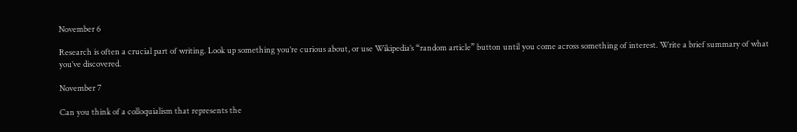November 6

Research is often a crucial part of writing. Look up something you’re curious about, or use Wikipedia’s “random article” button until you come across something of interest. Write a brief summary of what you’ve discovered.

November 7

Can you think of a colloquialism that represents the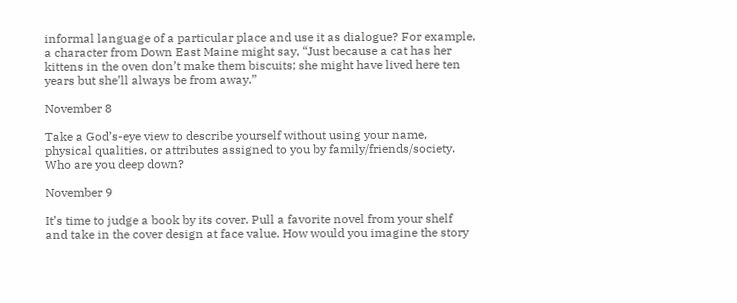informal language of a particular place and use it as dialogue? For example, a character from Down East Maine might say, “Just because a cat has her kittens in the oven don’t make them biscuits; she might have lived here ten years but she’ll always be from away.”

November 8

Take a God’s-eye view to describe yourself without using your name, physical qualities, or attributes assigned to you by family/friends/society. Who are you deep down?

November 9

It’s time to judge a book by its cover. Pull a favorite novel from your shelf and take in the cover design at face value. How would you imagine the story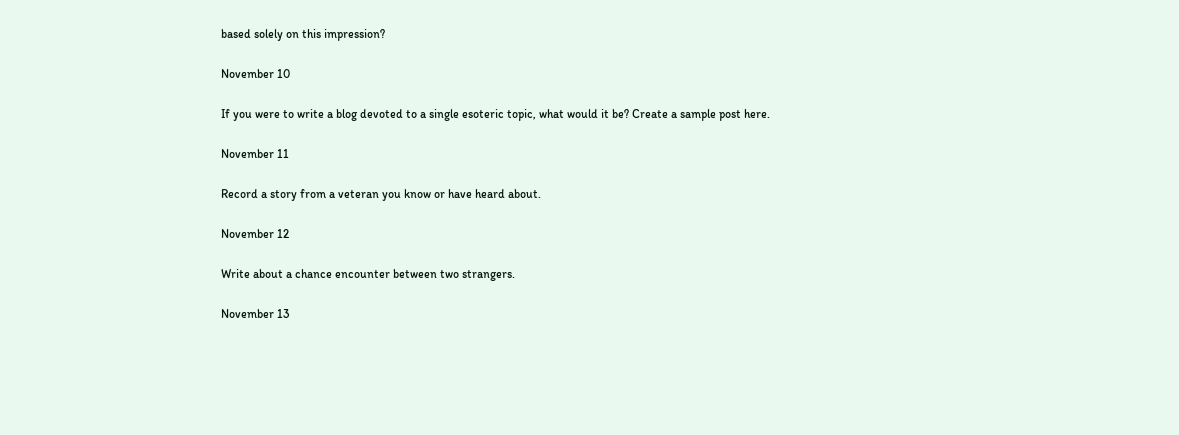based solely on this impression?

November 10

If you were to write a blog devoted to a single esoteric topic, what would it be? Create a sample post here.

November 11

Record a story from a veteran you know or have heard about.

November 12

Write about a chance encounter between two strangers.

November 13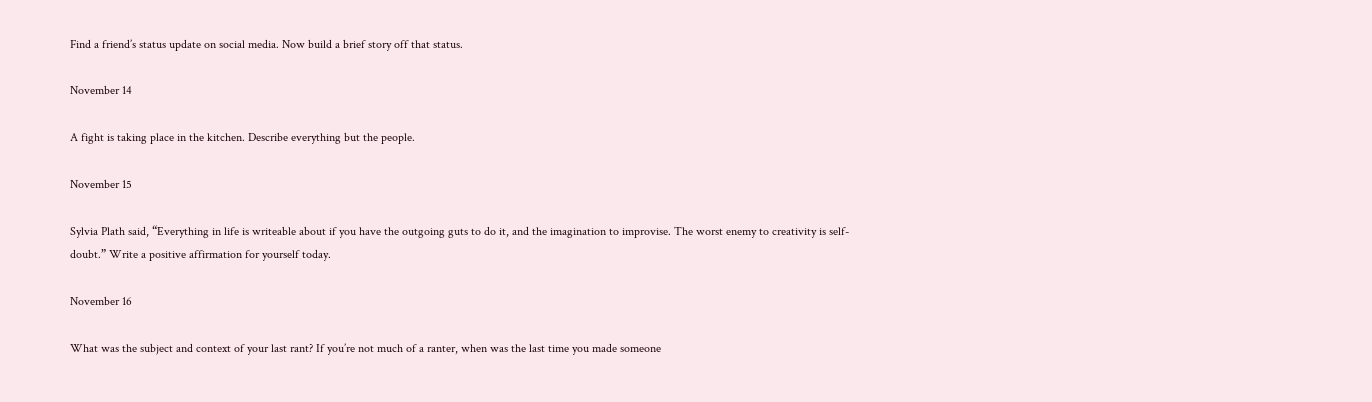Find a friend’s status update on social media. Now build a brief story off that status.

November 14

A fight is taking place in the kitchen. Describe everything but the people.

November 15

Sylvia Plath said, “Everything in life is writeable about if you have the outgoing guts to do it, and the imagination to improvise. The worst enemy to creativity is self-doubt.” Write a positive affirmation for yourself today.

November 16

What was the subject and context of your last rant? If you’re not much of a ranter, when was the last time you made someone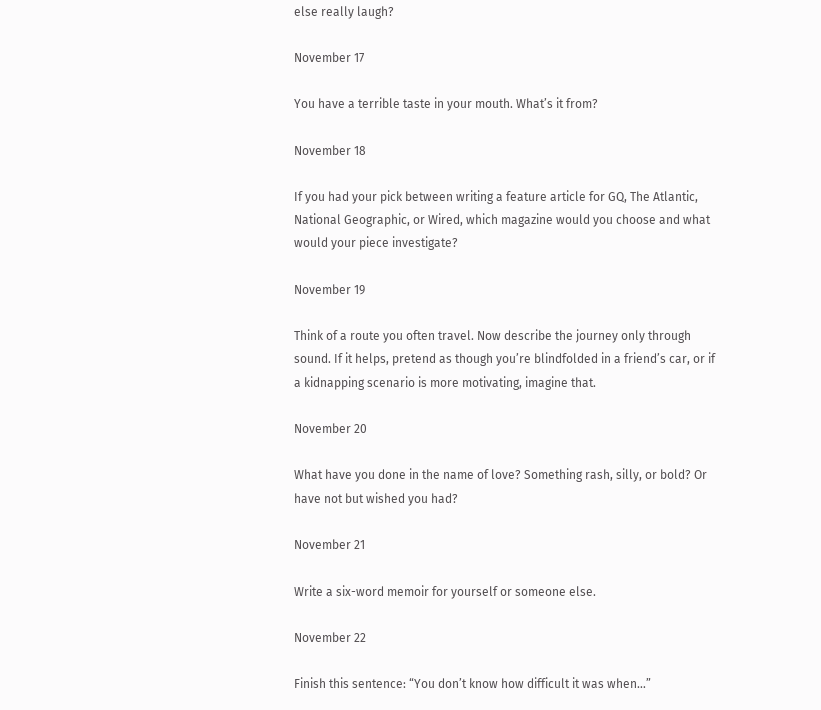else really laugh?

November 17

You have a terrible taste in your mouth. What’s it from?

November 18

If you had your pick between writing a feature article for GQ, The Atlantic, National Geographic, or Wired, which magazine would you choose and what would your piece investigate?

November 19

Think of a route you often travel. Now describe the journey only through sound. If it helps, pretend as though you’re blindfolded in a friend’s car, or if a kidnapping scenario is more motivating, imagine that.

November 20

What have you done in the name of love? Something rash, silly, or bold? Or have not but wished you had?

November 21

Write a six-word memoir for yourself or someone else.

November 22

Finish this sentence: “You don’t know how difficult it was when…”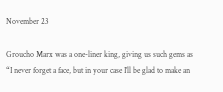November 23

Groucho Marx was a one-liner king, giving us such gems as “I never forget a face, but in your case I’ll be glad to make an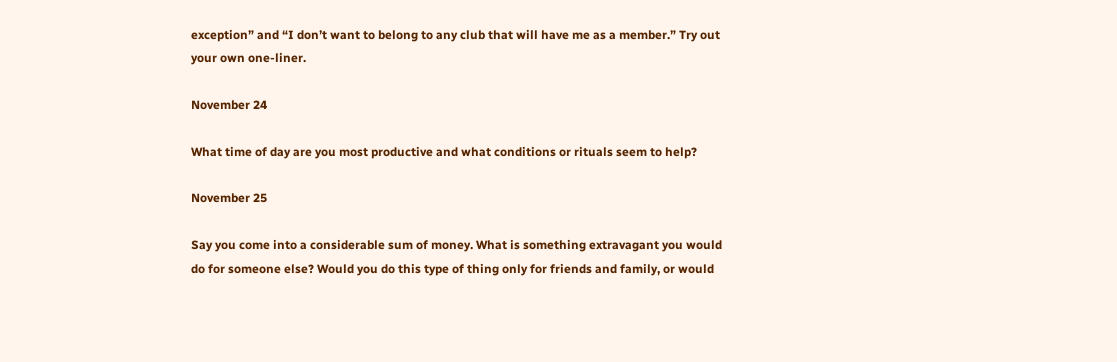exception” and “I don’t want to belong to any club that will have me as a member.” Try out your own one-liner.

November 24

What time of day are you most productive and what conditions or rituals seem to help?

November 25

Say you come into a considerable sum of money. What is something extravagant you would do for someone else? Would you do this type of thing only for friends and family, or would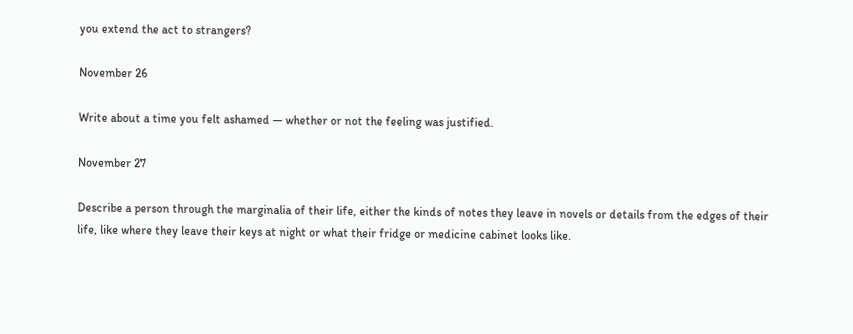you extend the act to strangers?

November 26

Write about a time you felt ashamed — whether or not the feeling was justified.

November 27

Describe a person through the marginalia of their life, either the kinds of notes they leave in novels or details from the edges of their life, like where they leave their keys at night or what their fridge or medicine cabinet looks like.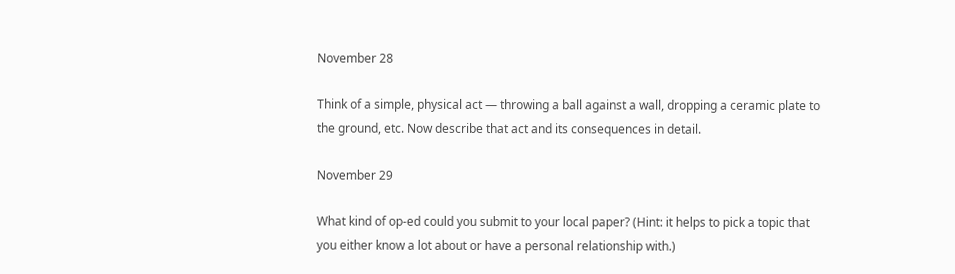November 28

Think of a simple, physical act — throwing a ball against a wall, dropping a ceramic plate to the ground, etc. Now describe that act and its consequences in detail.

November 29

What kind of op-ed could you submit to your local paper? (Hint: it helps to pick a topic that you either know a lot about or have a personal relationship with.)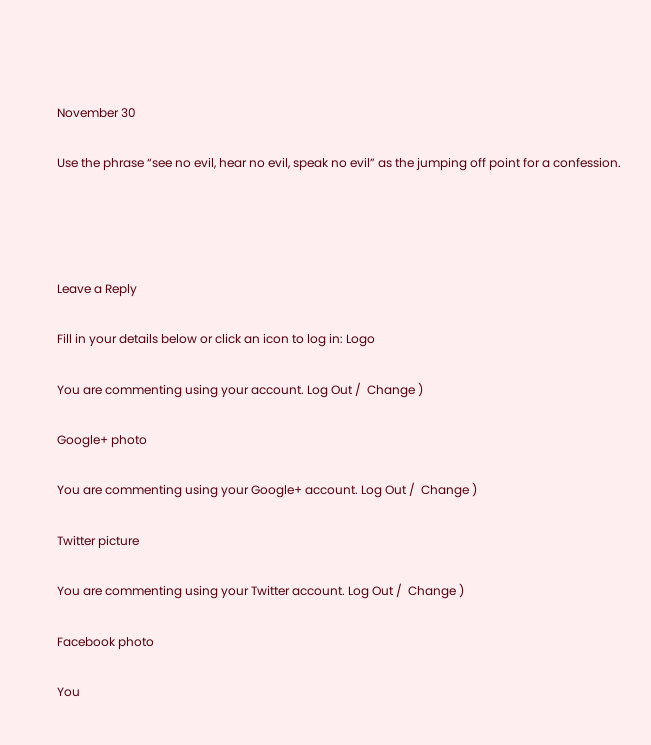November 30

Use the phrase “see no evil, hear no evil, speak no evil” as the jumping off point for a confession.




Leave a Reply

Fill in your details below or click an icon to log in: Logo

You are commenting using your account. Log Out /  Change )

Google+ photo

You are commenting using your Google+ account. Log Out /  Change )

Twitter picture

You are commenting using your Twitter account. Log Out /  Change )

Facebook photo

You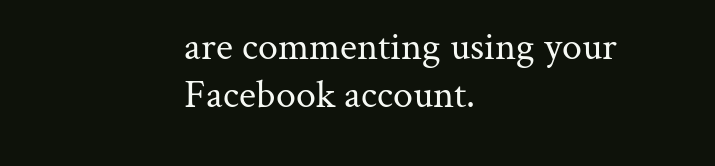are commenting using your Facebook account.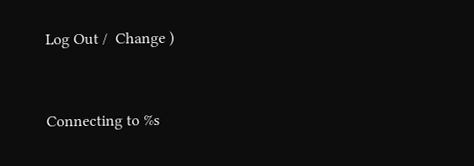Log Out /  Change )


Connecting to %s